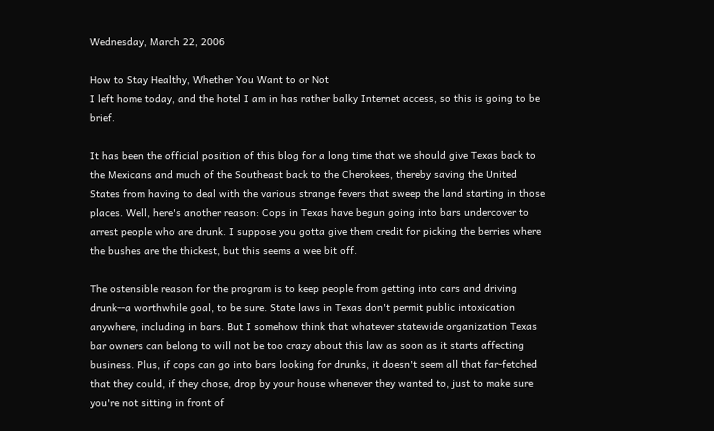Wednesday, March 22, 2006

How to Stay Healthy, Whether You Want to or Not
I left home today, and the hotel I am in has rather balky Internet access, so this is going to be brief.

It has been the official position of this blog for a long time that we should give Texas back to the Mexicans and much of the Southeast back to the Cherokees, thereby saving the United States from having to deal with the various strange fevers that sweep the land starting in those places. Well, here's another reason: Cops in Texas have begun going into bars undercover to arrest people who are drunk. I suppose you gotta give them credit for picking the berries where the bushes are the thickest, but this seems a wee bit off.

The ostensible reason for the program is to keep people from getting into cars and driving drunk--a worthwhile goal, to be sure. State laws in Texas don't permit public intoxication anywhere, including in bars. But I somehow think that whatever statewide organization Texas bar owners can belong to will not be too crazy about this law as soon as it starts affecting business. Plus, if cops can go into bars looking for drunks, it doesn't seem all that far-fetched that they could, if they chose, drop by your house whenever they wanted to, just to make sure you're not sitting in front of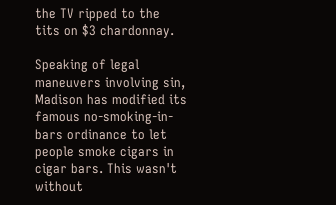the TV ripped to the tits on $3 chardonnay.

Speaking of legal maneuvers involving sin, Madison has modified its famous no-smoking-in-bars ordinance to let people smoke cigars in cigar bars. This wasn't without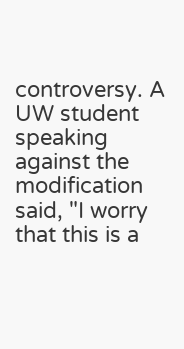controversy. A UW student speaking against the modification said, "I worry that this is a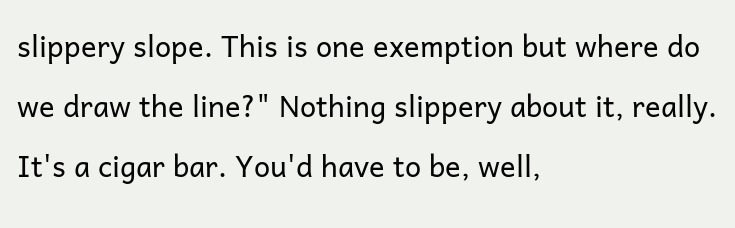slippery slope. This is one exemption but where do we draw the line?" Nothing slippery about it, really. It's a cigar bar. You'd have to be, well,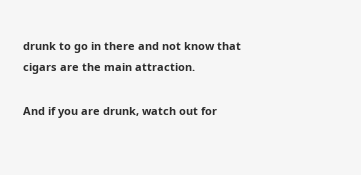drunk to go in there and not know that cigars are the main attraction.

And if you are drunk, watch out for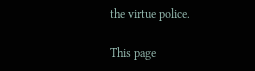the virtue police.

This page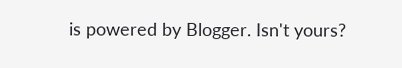is powered by Blogger. Isn't yours?